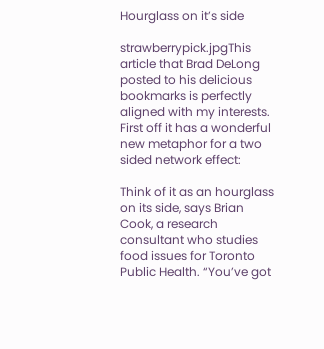Hourglass on it’s side

strawberrypick.jpgThis article that Brad DeLong posted to his delicious bookmarks is perfectly aligned with my interests. First off it has a wonderful new metaphor for a two sided network effect:

Think of it as an hourglass on its side, says Brian Cook, a research consultant who studies food issues for Toronto Public Health. “You’ve got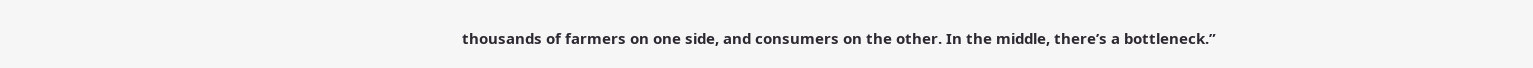thousands of farmers on one side, and consumers on the other. In the middle, there’s a bottleneck.”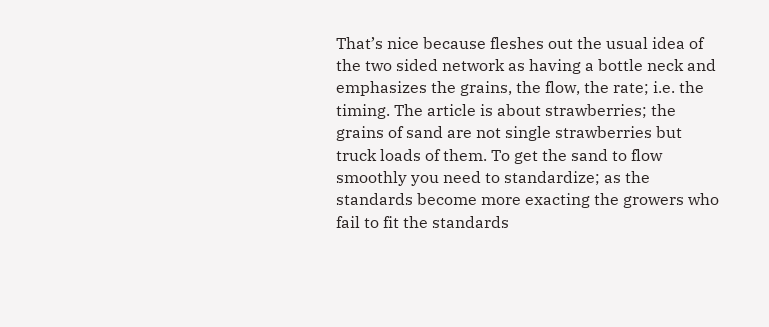That’s nice because fleshes out the usual idea of the two sided network as having a bottle neck and emphasizes the grains, the flow, the rate; i.e. the timing. The article is about strawberries; the grains of sand are not single strawberries but truck loads of them. To get the sand to flow smoothly you need to standardize; as the standards become more exacting the growers who fail to fit the standards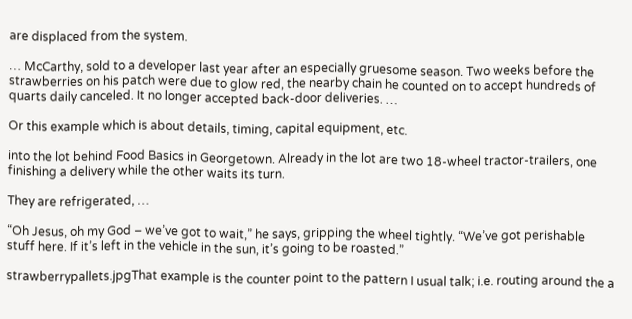are displaced from the system.

… McCarthy, sold to a developer last year after an especially gruesome season. Two weeks before the strawberries on his patch were due to glow red, the nearby chain he counted on to accept hundreds of quarts daily canceled. It no longer accepted back-door deliveries. …

Or this example which is about details, timing, capital equipment, etc.

into the lot behind Food Basics in Georgetown. Already in the lot are two 18-wheel tractor-trailers, one finishing a delivery while the other waits its turn.

They are refrigerated, …

“Oh Jesus, oh my God – we’ve got to wait,” he says, gripping the wheel tightly. “We’ve got perishable stuff here. If it’s left in the vehicle in the sun, it’s going to be roasted.”

strawberrypallets.jpgThat example is the counter point to the pattern I usual talk; i.e. routing around the a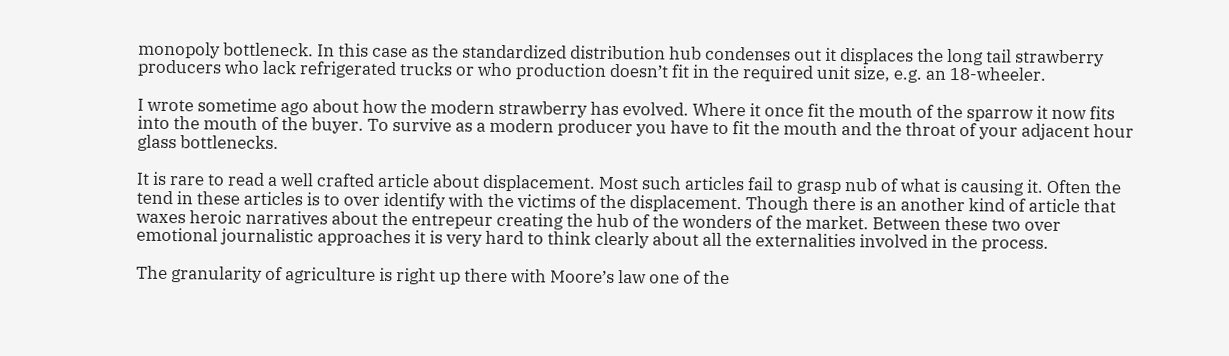monopoly bottleneck. In this case as the standardized distribution hub condenses out it displaces the long tail strawberry producers who lack refrigerated trucks or who production doesn’t fit in the required unit size, e.g. an 18-wheeler.

I wrote sometime ago about how the modern strawberry has evolved. Where it once fit the mouth of the sparrow it now fits into the mouth of the buyer. To survive as a modern producer you have to fit the mouth and the throat of your adjacent hour glass bottlenecks.

It is rare to read a well crafted article about displacement. Most such articles fail to grasp nub of what is causing it. Often the tend in these articles is to over identify with the victims of the displacement. Though there is an another kind of article that waxes heroic narratives about the entrepeur creating the hub of the wonders of the market. Between these two over emotional journalistic approaches it is very hard to think clearly about all the externalities involved in the process.

The granularity of agriculture is right up there with Moore’s law one of the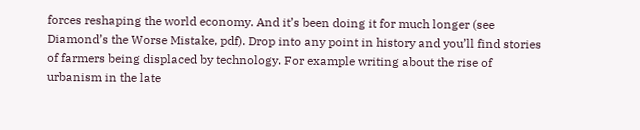forces reshaping the world economy. And it’s been doing it for much longer (see Diamond’s the Worse Mistake, pdf). Drop into any point in history and you’ll find stories of farmers being displaced by technology. For example writing about the rise of urbanism in the late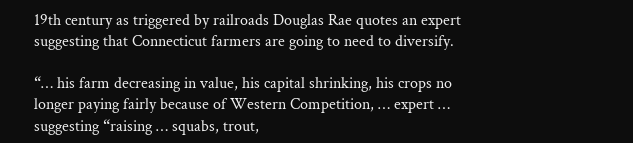19th century as triggered by railroads Douglas Rae quotes an expert suggesting that Connecticut farmers are going to need to diversify.

“… his farm decreasing in value, his capital shrinking, his crops no longer paying fairly because of Western Competition, … expert … suggesting “raising … squabs, trout,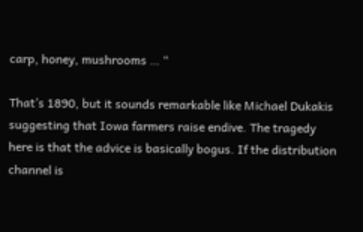carp, honey, mushrooms … “

That’s 1890, but it sounds remarkable like Michael Dukakis suggesting that Iowa farmers raise endive. The tragedy here is that the advice is basically bogus. If the distribution channel is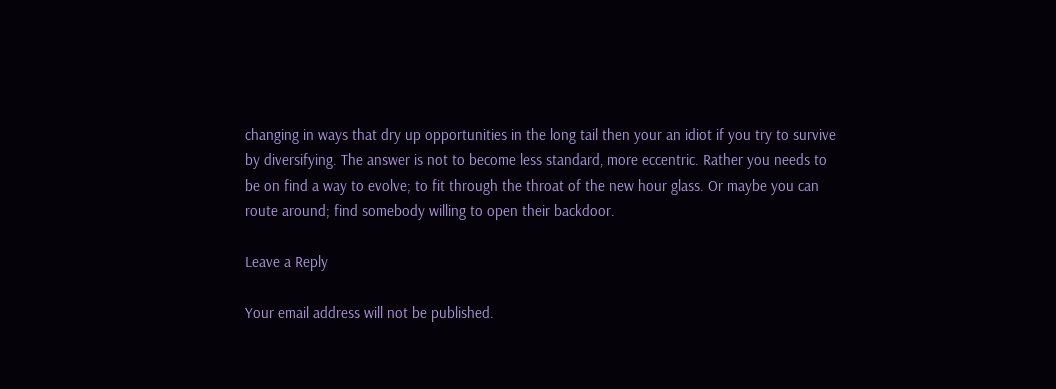changing in ways that dry up opportunities in the long tail then your an idiot if you try to survive by diversifying. The answer is not to become less standard, more eccentric. Rather you needs to be on find a way to evolve; to fit through the throat of the new hour glass. Or maybe you can route around; find somebody willing to open their backdoor.

Leave a Reply

Your email address will not be published.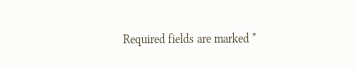Required fields are marked *